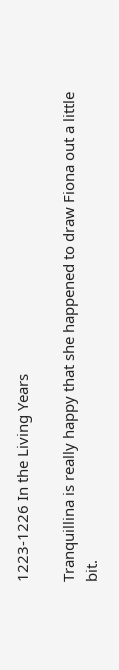1223-1226 In the Living Years

Tranquillina is really happy that she happened to draw Fiona out a little bit.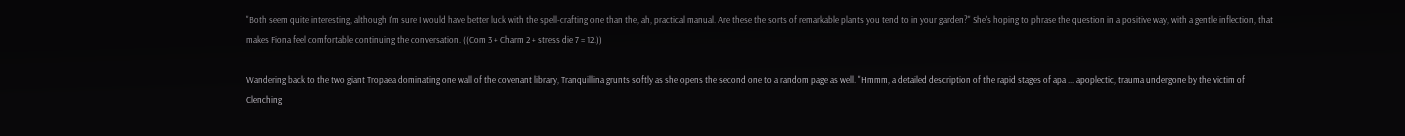"Both seem quite interesting, although I'm sure I would have better luck with the spell-crafting one than the, ah, practical manual. Are these the sorts of remarkable plants you tend to in your garden?" She's hoping to phrase the question in a positive way, with a gentle inflection, that makes Fiona feel comfortable continuing the conversation. ((Com 3 + Charm 2 + stress die 7 = 12.))

Wandering back to the two giant Tropaea dominating one wall of the covenant library, Tranquillina grunts softly as she opens the second one to a random page as well. "Hmmm, a detailed description of the rapid stages of apa ... apoplectic, trauma undergone by the victim of Clenching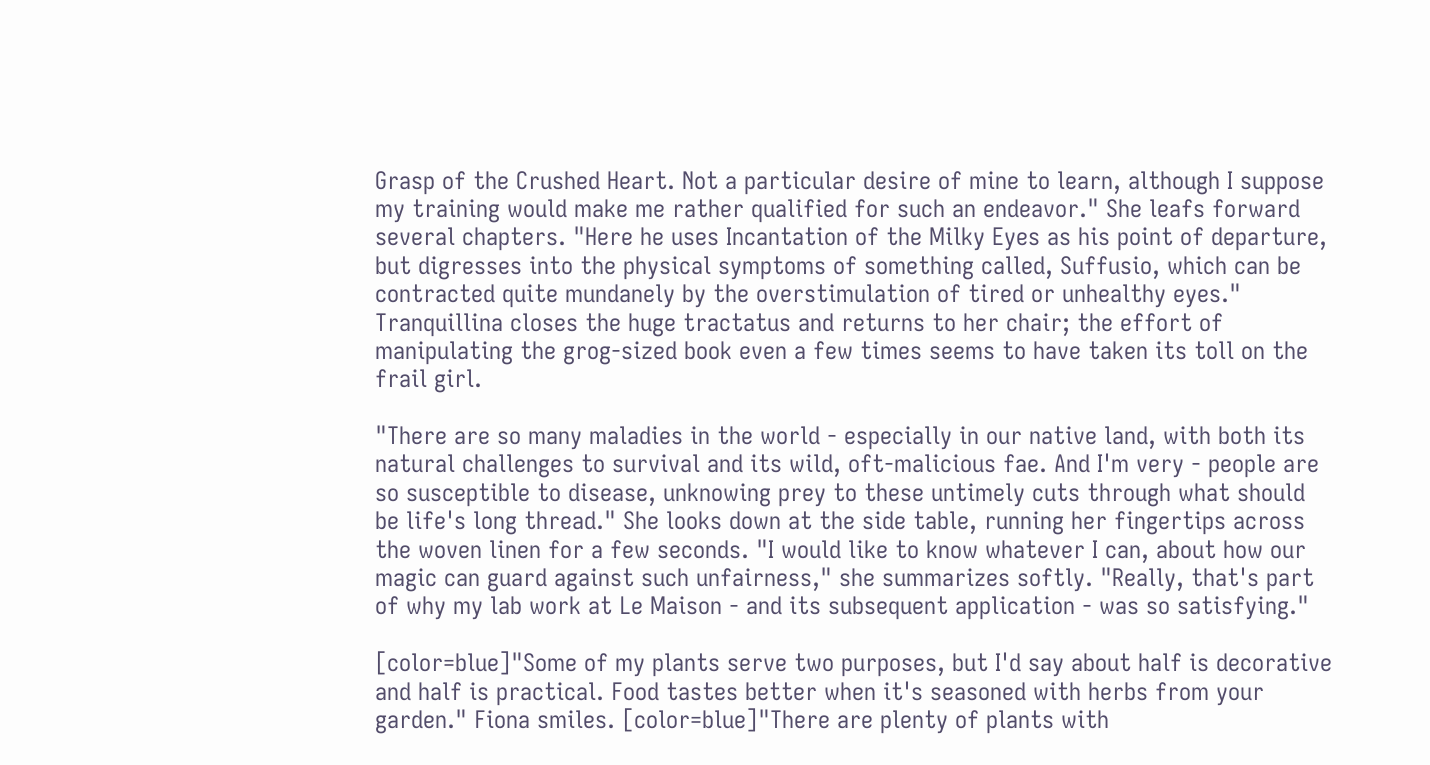Grasp of the Crushed Heart. Not a particular desire of mine to learn, although I suppose my training would make me rather qualified for such an endeavor." She leafs forward several chapters. "Here he uses Incantation of the Milky Eyes as his point of departure, but digresses into the physical symptoms of something called, Suffusio, which can be contracted quite mundanely by the overstimulation of tired or unhealthy eyes." Tranquillina closes the huge tractatus and returns to her chair; the effort of manipulating the grog-sized book even a few times seems to have taken its toll on the frail girl.

"There are so many maladies in the world - especially in our native land, with both its natural challenges to survival and its wild, oft-malicious fae. And I'm very - people are so susceptible to disease, unknowing prey to these untimely cuts through what should be life's long thread." She looks down at the side table, running her fingertips across the woven linen for a few seconds. "I would like to know whatever I can, about how our magic can guard against such unfairness," she summarizes softly. "Really, that's part of why my lab work at Le Maison - and its subsequent application - was so satisfying."

[color=blue]"Some of my plants serve two purposes, but I'd say about half is decorative and half is practical. Food tastes better when it's seasoned with herbs from your garden." Fiona smiles. [color=blue]"There are plenty of plants with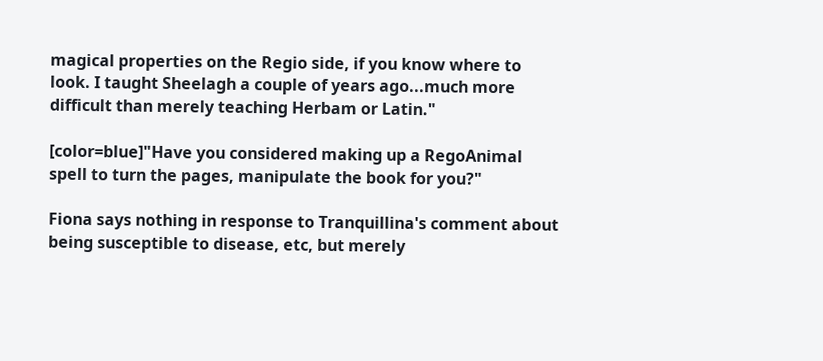magical properties on the Regio side, if you know where to look. I taught Sheelagh a couple of years ago...much more difficult than merely teaching Herbam or Latin."

[color=blue]"Have you considered making up a RegoAnimal spell to turn the pages, manipulate the book for you?"

Fiona says nothing in response to Tranquillina's comment about being susceptible to disease, etc, but merely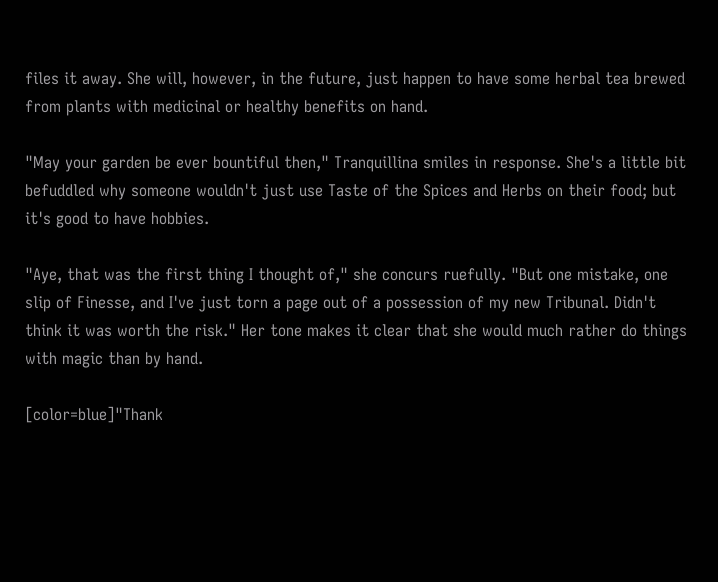files it away. She will, however, in the future, just happen to have some herbal tea brewed from plants with medicinal or healthy benefits on hand.

"May your garden be ever bountiful then," Tranquillina smiles in response. She's a little bit befuddled why someone wouldn't just use Taste of the Spices and Herbs on their food; but it's good to have hobbies.

"Aye, that was the first thing I thought of," she concurs ruefully. "But one mistake, one slip of Finesse, and I've just torn a page out of a possession of my new Tribunal. Didn't think it was worth the risk." Her tone makes it clear that she would much rather do things with magic than by hand.

[color=blue]"Thank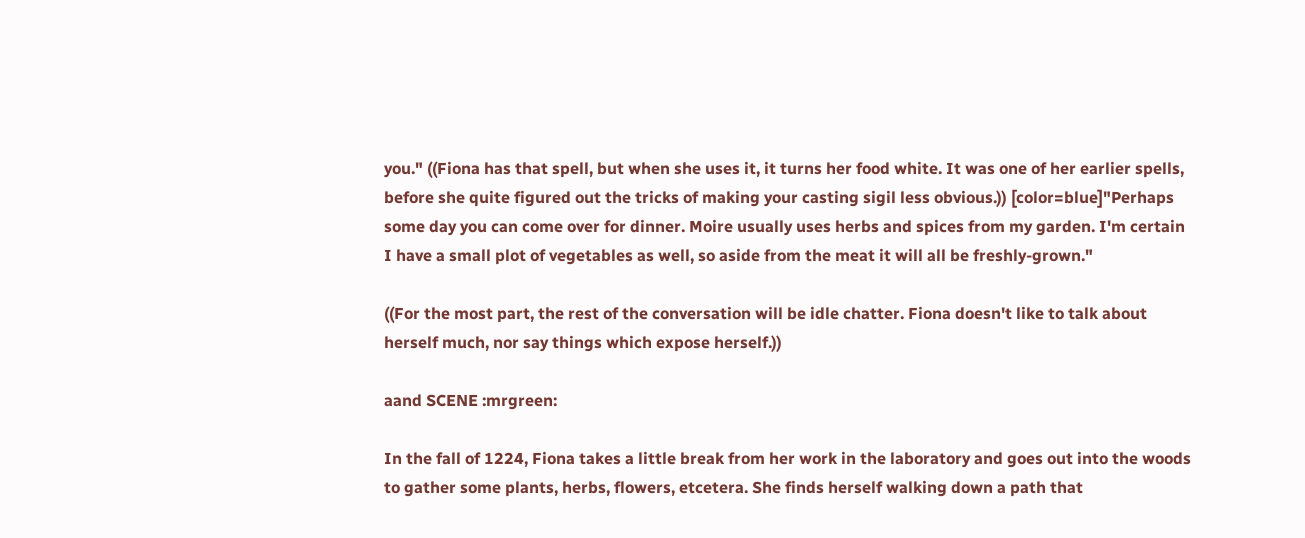you." ((Fiona has that spell, but when she uses it, it turns her food white. It was one of her earlier spells, before she quite figured out the tricks of making your casting sigil less obvious.)) [color=blue]"Perhaps some day you can come over for dinner. Moire usually uses herbs and spices from my garden. I'm certain I have a small plot of vegetables as well, so aside from the meat it will all be freshly-grown."

((For the most part, the rest of the conversation will be idle chatter. Fiona doesn't like to talk about herself much, nor say things which expose herself.))

aand SCENE :mrgreen:

In the fall of 1224, Fiona takes a little break from her work in the laboratory and goes out into the woods to gather some plants, herbs, flowers, etcetera. She finds herself walking down a path that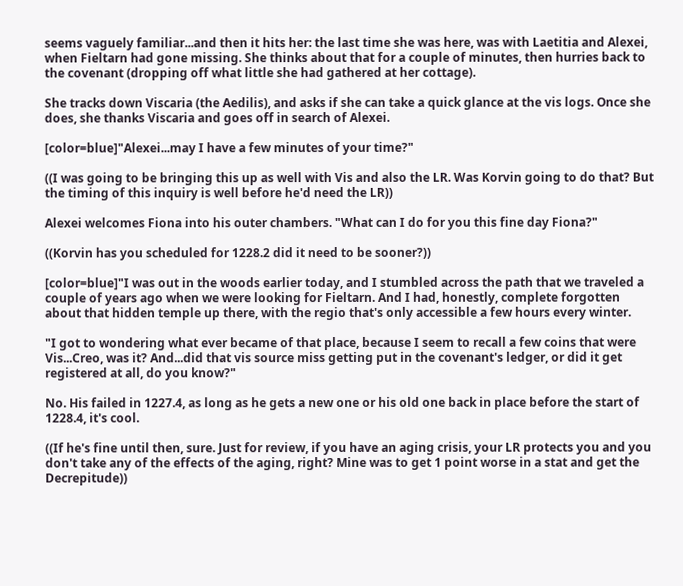seems vaguely familiar...and then it hits her: the last time she was here, was with Laetitia and Alexei, when Fieltarn had gone missing. She thinks about that for a couple of minutes, then hurries back to the covenant (dropping off what little she had gathered at her cottage).

She tracks down Viscaria (the Aedilis), and asks if she can take a quick glance at the vis logs. Once she does, she thanks Viscaria and goes off in search of Alexei.

[color=blue]"Alexei...may I have a few minutes of your time?"

((I was going to be bringing this up as well with Vis and also the LR. Was Korvin going to do that? But the timing of this inquiry is well before he'd need the LR))

Alexei welcomes Fiona into his outer chambers. "What can I do for you this fine day Fiona?"

((Korvin has you scheduled for 1228.2 did it need to be sooner?))

[color=blue]"I was out in the woods earlier today, and I stumbled across the path that we traveled a couple of years ago when we were looking for Fieltarn. And I had, honestly, complete forgotten about that hidden temple up there, with the regio that's only accessible a few hours every winter.

"I got to wondering what ever became of that place, because I seem to recall a few coins that were Vis...Creo, was it? And...did that vis source miss getting put in the covenant's ledger, or did it get registered at all, do you know?"

No. His failed in 1227.4, as long as he gets a new one or his old one back in place before the start of 1228.4, it's cool.

((If he's fine until then, sure. Just for review, if you have an aging crisis, your LR protects you and you don't take any of the effects of the aging, right? Mine was to get 1 point worse in a stat and get the Decrepitude))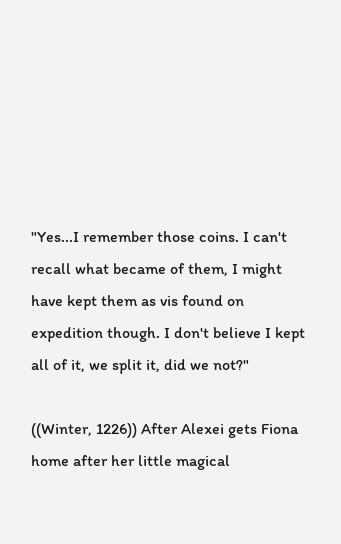"Yes...I remember those coins. I can't recall what became of them, I might have kept them as vis found on expedition though. I don't believe I kept all of it, we split it, did we not?"

((Winter, 1226)) After Alexei gets Fiona home after her little magical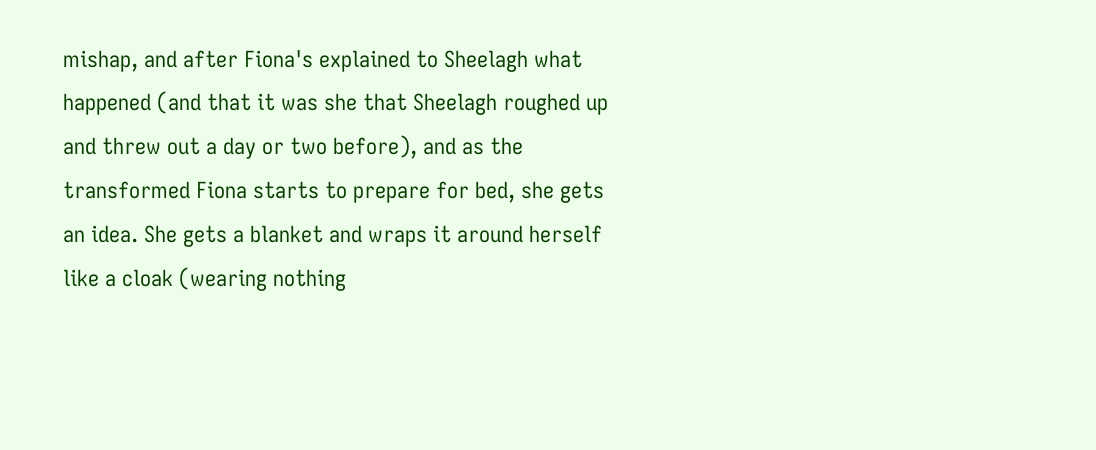mishap, and after Fiona's explained to Sheelagh what happened (and that it was she that Sheelagh roughed up and threw out a day or two before), and as the transformed Fiona starts to prepare for bed, she gets an idea. She gets a blanket and wraps it around herself like a cloak (wearing nothing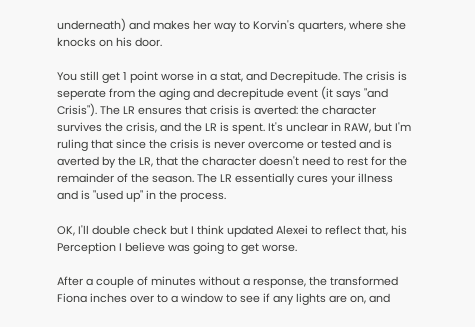underneath) and makes her way to Korvin's quarters, where she knocks on his door.

You still get 1 point worse in a stat, and Decrepitude. The crisis is seperate from the aging and decrepitude event (it says "and Crisis"). The LR ensures that crisis is averted: the character survives the crisis, and the LR is spent. It's unclear in RAW, but I'm ruling that since the crisis is never overcome or tested and is averted by the LR, that the character doesn't need to rest for the remainder of the season. The LR essentially cures your illness and is "used up" in the process.

OK, I'll double check but I think updated Alexei to reflect that, his Perception I believe was going to get worse.

After a couple of minutes without a response, the transformed Fiona inches over to a window to see if any lights are on, and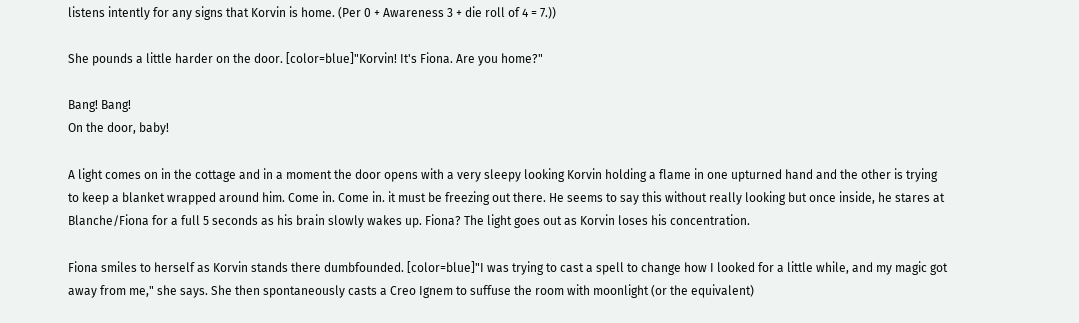listens intently for any signs that Korvin is home. (Per 0 + Awareness 3 + die roll of 4 = 7.))

She pounds a little harder on the door. [color=blue]"Korvin! It's Fiona. Are you home?"

Bang! Bang!
On the door, baby!

A light comes on in the cottage and in a moment the door opens with a very sleepy looking Korvin holding a flame in one upturned hand and the other is trying to keep a blanket wrapped around him. Come in. Come in. it must be freezing out there. He seems to say this without really looking but once inside, he stares at Blanche/Fiona for a full 5 seconds as his brain slowly wakes up. Fiona? The light goes out as Korvin loses his concentration.

Fiona smiles to herself as Korvin stands there dumbfounded. [color=blue]"I was trying to cast a spell to change how I looked for a little while, and my magic got away from me," she says. She then spontaneously casts a Creo Ignem to suffuse the room with moonlight (or the equivalent)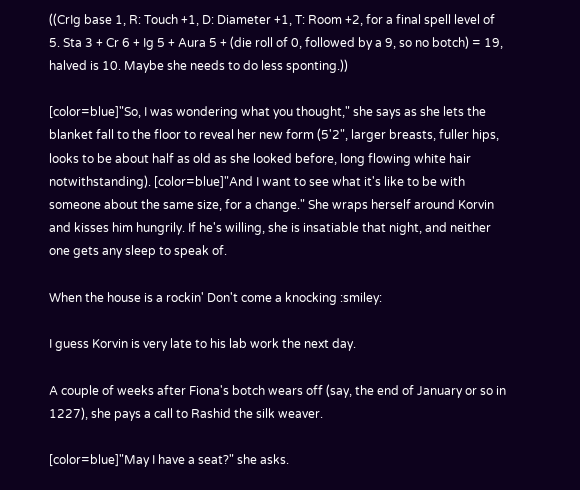((CrIg base 1, R: Touch +1, D: Diameter +1, T: Room +2, for a final spell level of 5. Sta 3 + Cr 6 + Ig 5 + Aura 5 + (die roll of 0, followed by a 9, so no botch) = 19, halved is 10. Maybe she needs to do less sponting.))

[color=blue]"So, I was wondering what you thought," she says as she lets the blanket fall to the floor to reveal her new form (5'2", larger breasts, fuller hips, looks to be about half as old as she looked before, long flowing white hair notwithstanding). [color=blue]"And I want to see what it's like to be with someone about the same size, for a change." She wraps herself around Korvin and kisses him hungrily. If he's willing, she is insatiable that night, and neither one gets any sleep to speak of.

When the house is a rockin' Don't come a knocking :smiley:

I guess Korvin is very late to his lab work the next day.

A couple of weeks after Fiona's botch wears off (say, the end of January or so in 1227), she pays a call to Rashid the silk weaver.

[color=blue]"May I have a seat?" she asks.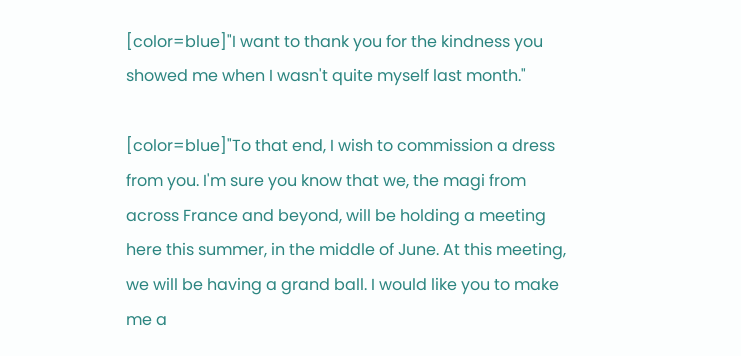[color=blue]"I want to thank you for the kindness you showed me when I wasn't quite myself last month."

[color=blue]"To that end, I wish to commission a dress from you. I'm sure you know that we, the magi from across France and beyond, will be holding a meeting here this summer, in the middle of June. At this meeting, we will be having a grand ball. I would like you to make me a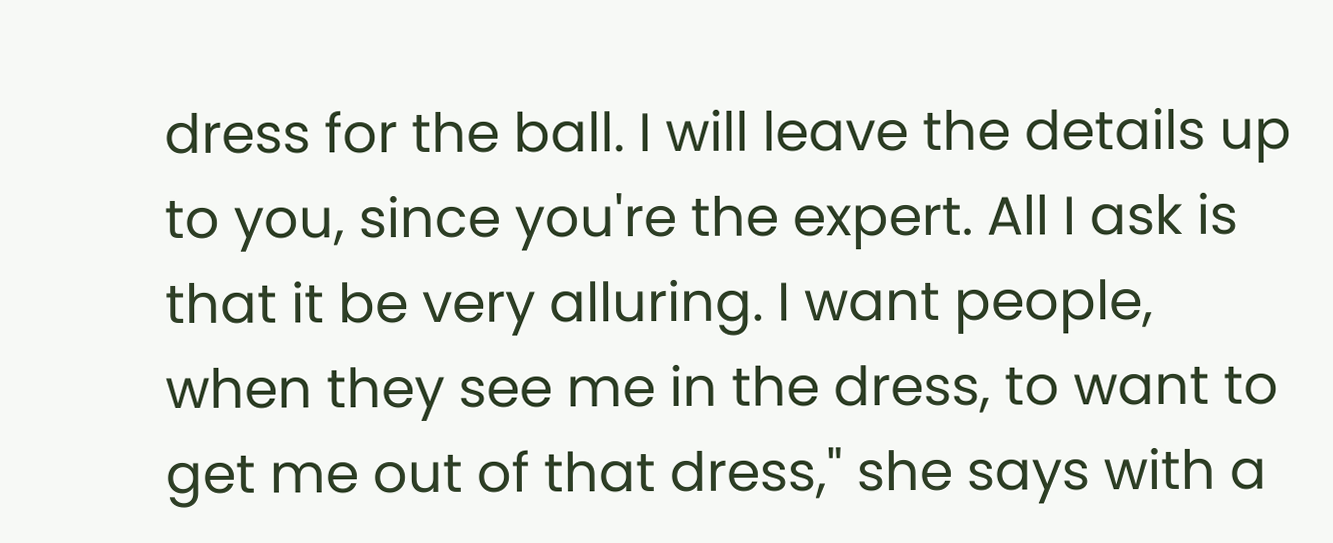dress for the ball. I will leave the details up to you, since you're the expert. All I ask is that it be very alluring. I want people, when they see me in the dress, to want to get me out of that dress," she says with a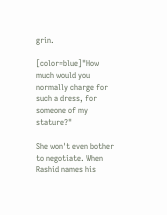grin.

[color=blue]"How much would you normally charge for such a dress, for someone of my stature?"

She won't even bother to negotiate. When Rashid names his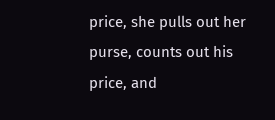price, she pulls out her purse, counts out his price, and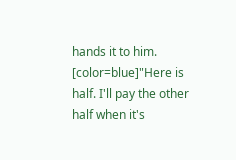hands it to him. [color=blue]"Here is half. I'll pay the other half when it's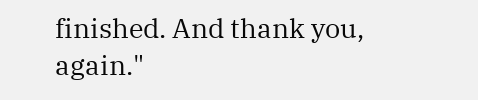finished. And thank you, again."